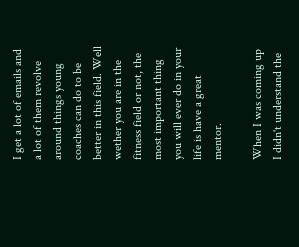I get a lot of emails and a lot of them revolve around things young coaches can do to be better in this field. Well wether you are in the fitness field or not, the most important thing you will ever do in your life is have a great mentor.

When I was coming up I didn't understand the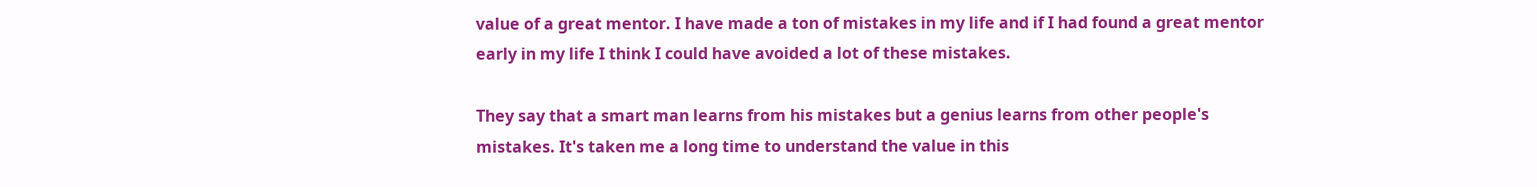value of a great mentor. I have made a ton of mistakes in my life and if I had found a great mentor early in my life I think I could have avoided a lot of these mistakes.

They say that a smart man learns from his mistakes but a genius learns from other people's mistakes. It's taken me a long time to understand the value in this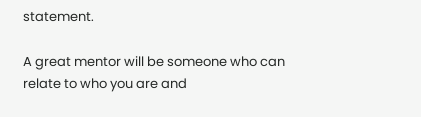statement.

A great mentor will be someone who can relate to who you are and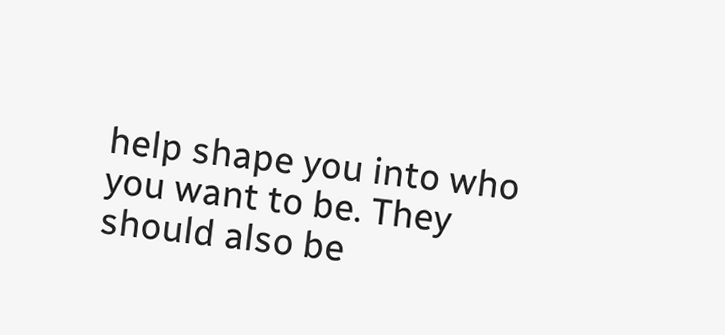help shape you into who you want to be. They should also be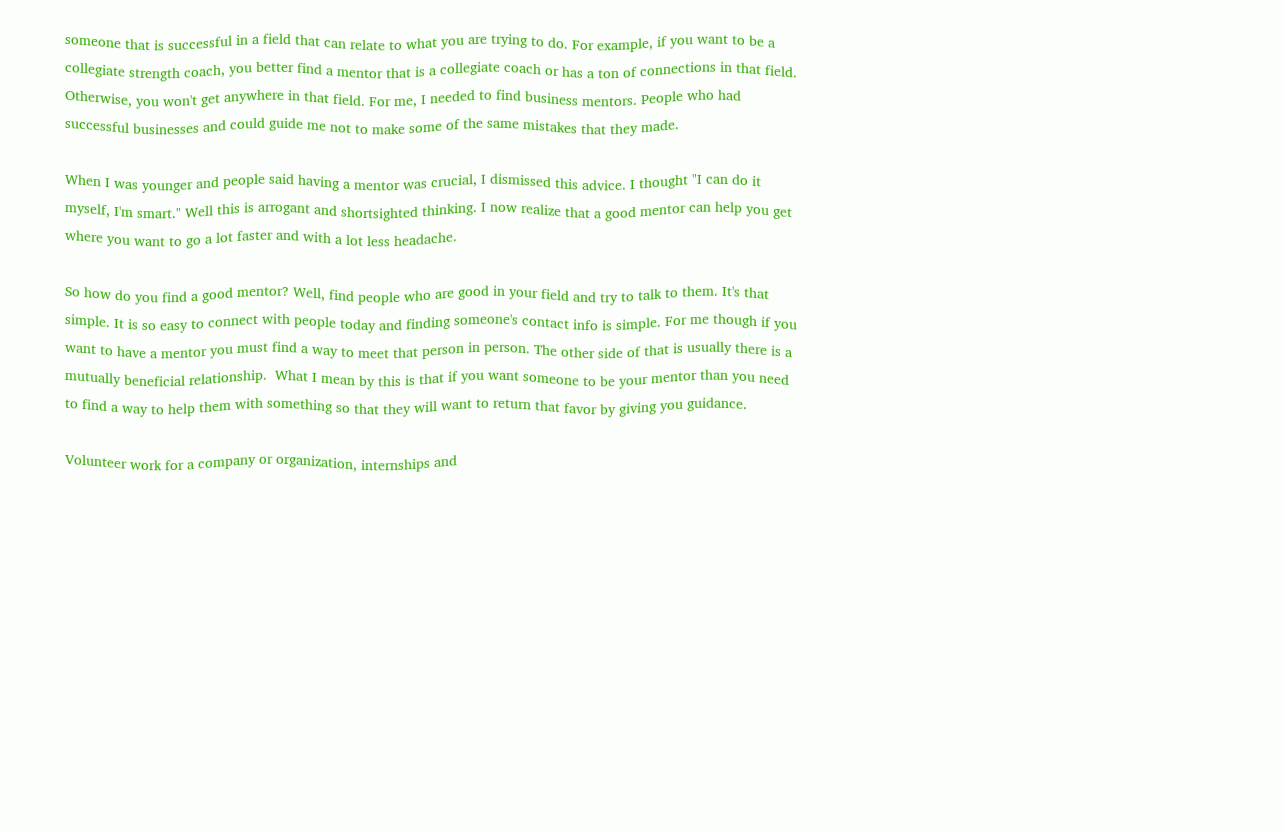someone that is successful in a field that can relate to what you are trying to do. For example, if you want to be a collegiate strength coach, you better find a mentor that is a collegiate coach or has a ton of connections in that field. Otherwise, you won't get anywhere in that field. For me, I needed to find business mentors. People who had successful businesses and could guide me not to make some of the same mistakes that they made.

When I was younger and people said having a mentor was crucial, I dismissed this advice. I thought "I can do it myself, I'm smart." Well this is arrogant and shortsighted thinking. I now realize that a good mentor can help you get where you want to go a lot faster and with a lot less headache.

So how do you find a good mentor? Well, find people who are good in your field and try to talk to them. It's that simple. It is so easy to connect with people today and finding someone's contact info is simple. For me though if you want to have a mentor you must find a way to meet that person in person. The other side of that is usually there is a mutually beneficial relationship.  What I mean by this is that if you want someone to be your mentor than you need to find a way to help them with something so that they will want to return that favor by giving you guidance.

Volunteer work for a company or organization, internships and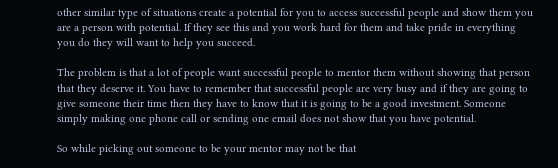other similar type of situations create a potential for you to access successful people and show them you are a person with potential. If they see this and you work hard for them and take pride in everything you do they will want to help you succeed.

The problem is that a lot of people want successful people to mentor them without showing that person that they deserve it. You have to remember that successful people are very busy and if they are going to give someone their time then they have to know that it is going to be a good investment. Someone simply making one phone call or sending one email does not show that you have potential.

So while picking out someone to be your mentor may not be that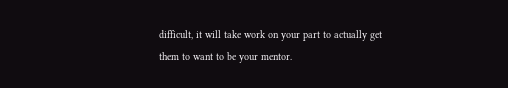difficult, it will take work on your part to actually get them to want to be your mentor.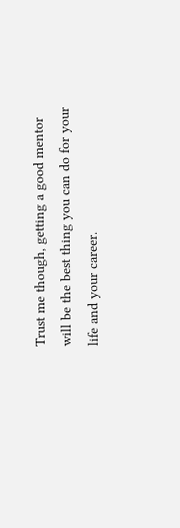Trust me though, getting a good mentor will be the best thing you can do for your life and your career.